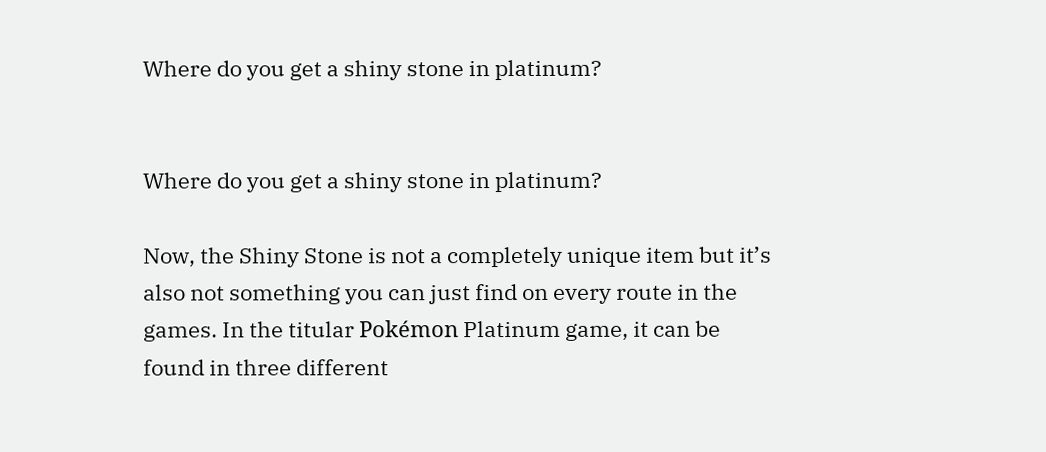Where do you get a shiny stone in platinum?


Where do you get a shiny stone in platinum?

Now, the Shiny Stone is not a completely unique item but it’s also not something you can just find on every route in the games. In the titular Pokémon Platinum game, it can be found in three different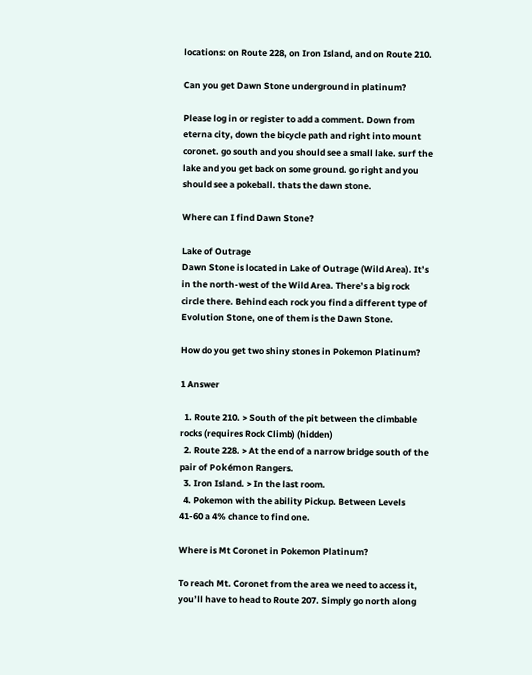locations: on Route 228, on Iron Island, and on Route 210.

Can you get Dawn Stone underground in platinum?

Please log in or register to add a comment. Down from eterna city, down the bicycle path and right into mount coronet. go south and you should see a small lake. surf the lake and you get back on some ground. go right and you should see a pokeball. thats the dawn stone.

Where can I find Dawn Stone?

Lake of Outrage
Dawn Stone is located in Lake of Outrage (Wild Area). It’s in the north-west of the Wild Area. There’s a big rock circle there. Behind each rock you find a different type of Evolution Stone, one of them is the Dawn Stone.

How do you get two shiny stones in Pokemon Platinum?

1 Answer

  1. Route 210. > South of the pit between the climbable rocks (requires Rock Climb) (hidden)
  2. Route 228. > At the end of a narrow bridge south of the pair of Pokémon Rangers.
  3. Iron Island. > In the last room.
  4. Pokemon with the ability Pickup. Between Levels 41-60 a 4% chance to find one.

Where is Mt Coronet in Pokemon Platinum?

To reach Mt. Coronet from the area we need to access it, you’ll have to head to Route 207. Simply go north along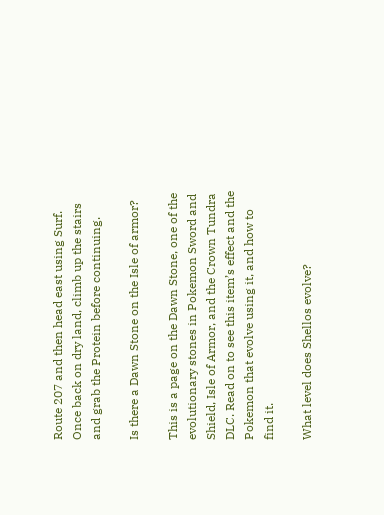Route 207 and then head east using Surf. Once back on dry land, climb up the stairs and grab the Protein before continuing.

Is there a Dawn Stone on the Isle of armor?

This is a page on the Dawn Stone, one of the evolutionary stones in Pokemon Sword and Shield, Isle of Armor, and the Crown Tundra DLC. Read on to see this item’s effect and the Pokemon that evolve using it, and how to find it.

What level does Shellos evolve?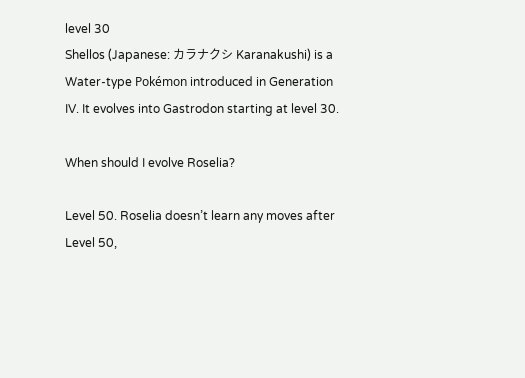level 30
Shellos (Japanese: カラナクシ Karanakushi) is a Water-type Pokémon introduced in Generation IV. It evolves into Gastrodon starting at level 30.

When should I evolve Roselia?

Level 50. Roselia doesn’t learn any moves after Level 50,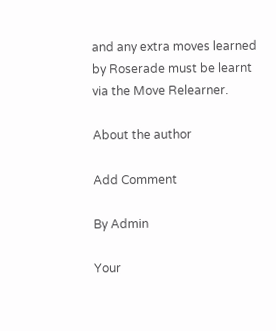and any extra moves learned by Roserade must be learnt via the Move Relearner.

About the author

Add Comment

By Admin

Your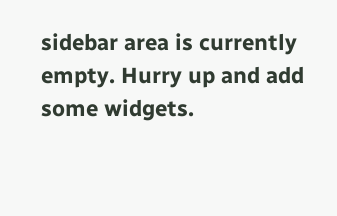sidebar area is currently empty. Hurry up and add some widgets.